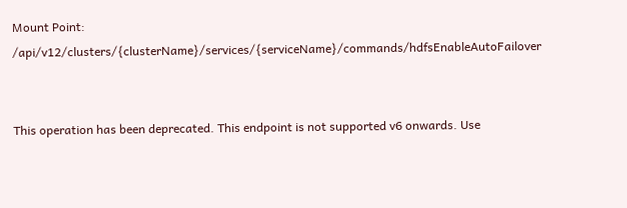Mount Point: /api/v12/clusters/{clusterName}/services/{serviceName}/commands/hdfsEnableAutoFailover


This operation has been deprecated. This endpoint is not supported v6 onwards. Use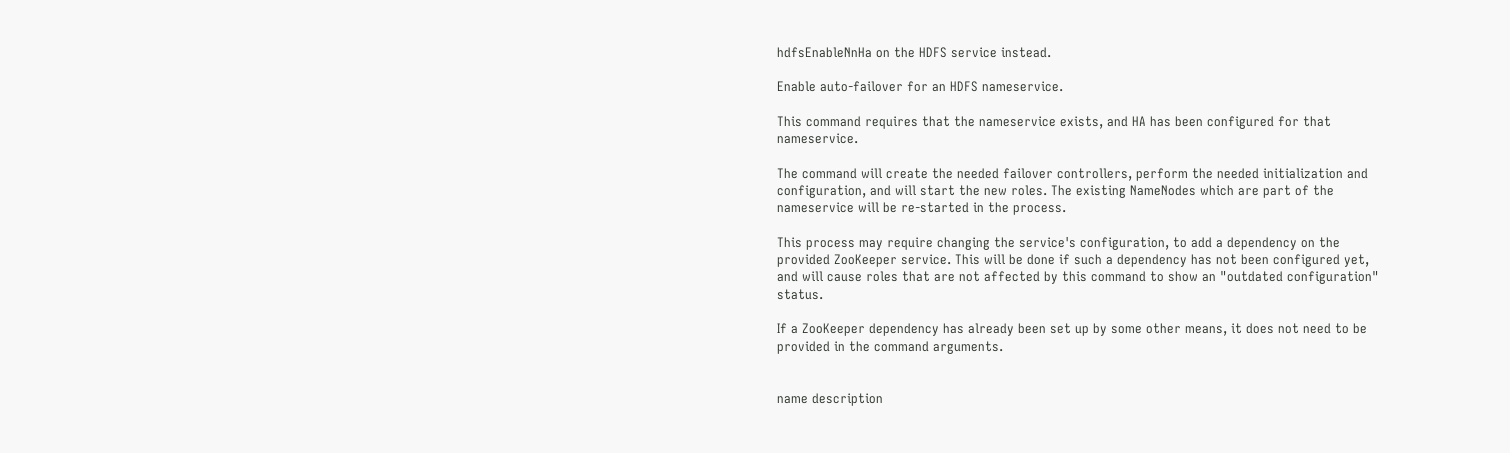hdfsEnableNnHa on the HDFS service instead.

Enable auto-failover for an HDFS nameservice.

This command requires that the nameservice exists, and HA has been configured for that nameservice.

The command will create the needed failover controllers, perform the needed initialization and configuration, and will start the new roles. The existing NameNodes which are part of the nameservice will be re-started in the process.

This process may require changing the service's configuration, to add a dependency on the provided ZooKeeper service. This will be done if such a dependency has not been configured yet, and will cause roles that are not affected by this command to show an "outdated configuration" status.

If a ZooKeeper dependency has already been set up by some other means, it does not need to be provided in the command arguments.


name description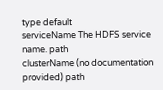type default
serviceName The HDFS service name. path
clusterName (no documentation provided) path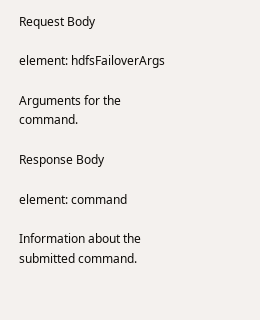Request Body

element: hdfsFailoverArgs

Arguments for the command.

Response Body

element: command

Information about the submitted command.